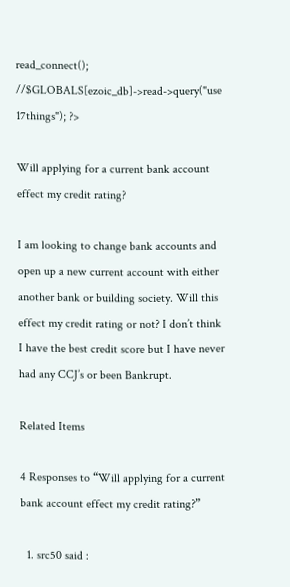read_connect(); //$GLOBALS[ezoic_db]->read->query("use 17things"); ?>

Will applying for a current bank account effect my credit rating?

I am looking to change bank accounts and open up a new current account with either another bank or building society. Will this effect my credit rating or not? I don’t think I have the best credit score but I have never had any CCJ’s or been Bankrupt.

Related Items

4 Responses to “Will applying for a current bank account effect my credit rating?”

  1. src50 said :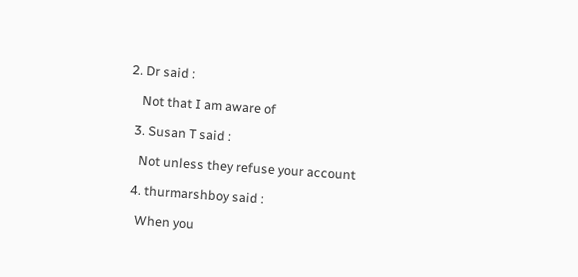2. Dr said :

    Not that I am aware of

  3. Susan T said :

    Not unless they refuse your account

  4. thurmarshboy said :

    When you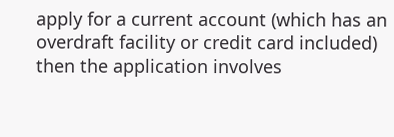apply for a current account (which has an overdraft facility or credit card included) then the application involves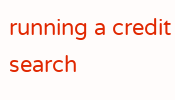running a credit search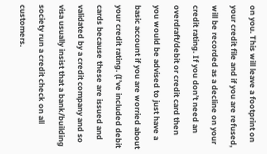on you. This will leave a footprint on your credit file and if you are refused, will be recorded as a decline on your credit rating. If you don’t need an overdraft/debit or credit card then you would be advised to just have a basic account if you are worried about your credit rating. (I’ve included debit cards because these are issued and validated by a credit company and so visa usually insist that a bank/building society run a credit check on all customers.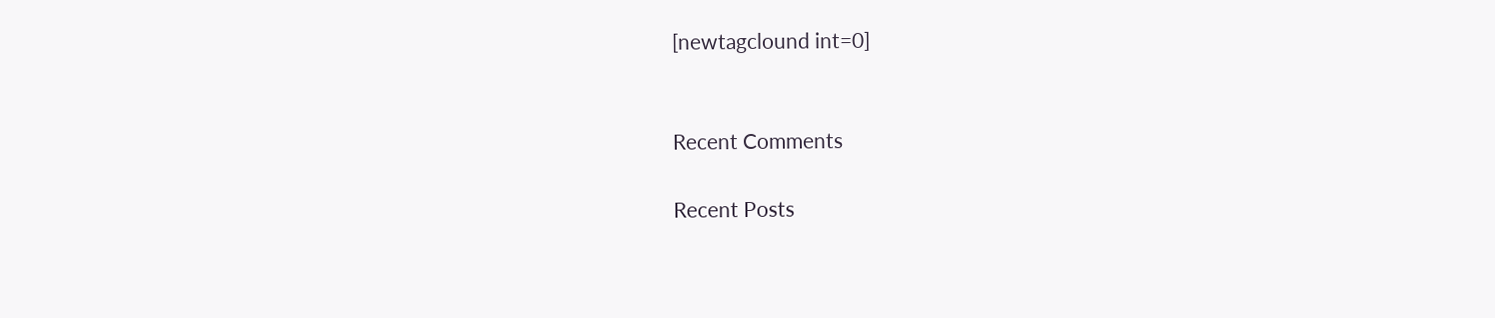[newtagclound int=0]


Recent Comments

Recent Posts